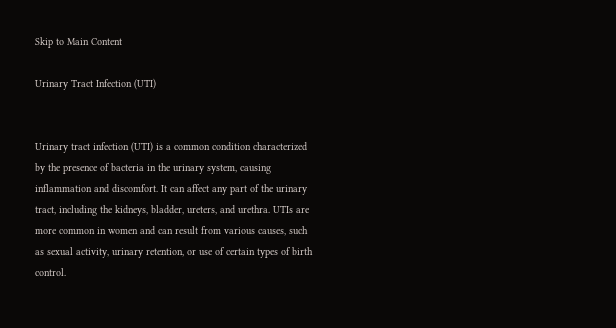Skip to Main Content

Urinary Tract Infection (UTI)


Urinary tract infection (UTI) is a common condition characterized by the presence of bacteria in the urinary system, causing inflammation and discomfort. It can affect any part of the urinary tract, including the kidneys, bladder, ureters, and urethra. UTIs are more common in women and can result from various causes, such as sexual activity, urinary retention, or use of certain types of birth control.